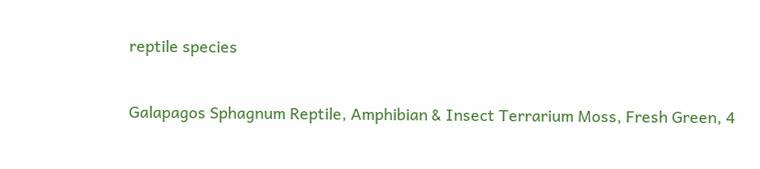reptile species

Galapagos Sphagnum Reptile, Amphibian & Insect Terrarium Moss, Fresh Green, 4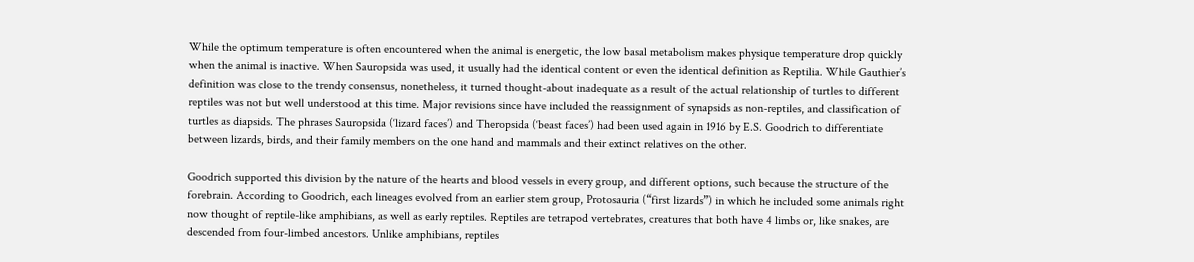While the optimum temperature is often encountered when the animal is energetic, the low basal metabolism makes physique temperature drop quickly when the animal is inactive. When Sauropsida was used, it usually had the identical content or even the identical definition as Reptilia. While Gauthier’s definition was close to the trendy consensus, nonetheless, it turned thought-about inadequate as a result of the actual relationship of turtles to different reptiles was not but well understood at this time. Major revisions since have included the reassignment of synapsids as non-reptiles, and classification of turtles as diapsids. The phrases Sauropsida (‘lizard faces’) and Theropsida (‘beast faces’) had been used again in 1916 by E.S. Goodrich to differentiate between lizards, birds, and their family members on the one hand and mammals and their extinct relatives on the other.

Goodrich supported this division by the nature of the hearts and blood vessels in every group, and different options, such because the structure of the forebrain. According to Goodrich, each lineages evolved from an earlier stem group, Protosauria (“first lizards”) in which he included some animals right now thought of reptile-like amphibians, as well as early reptiles. Reptiles are tetrapod vertebrates, creatures that both have 4 limbs or, like snakes, are descended from four-limbed ancestors. Unlike amphibians, reptiles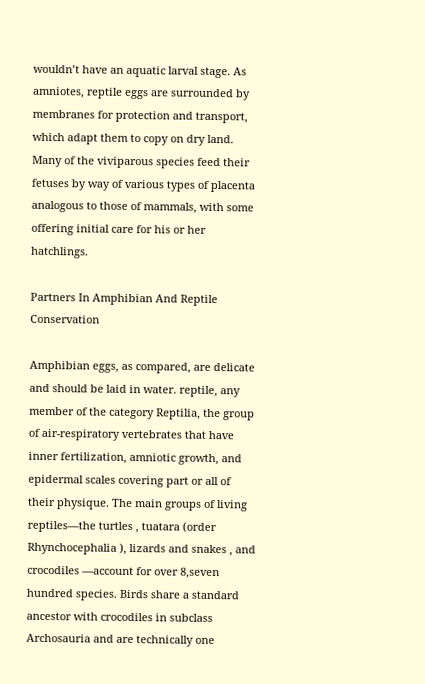wouldn’t have an aquatic larval stage. As amniotes, reptile eggs are surrounded by membranes for protection and transport, which adapt them to copy on dry land. Many of the viviparous species feed their fetuses by way of various types of placenta analogous to those of mammals, with some offering initial care for his or her hatchlings.

Partners In Amphibian And Reptile Conservation

Amphibian eggs, as compared, are delicate and should be laid in water. reptile, any member of the category Reptilia, the group of air-respiratory vertebrates that have inner fertilization, amniotic growth, and epidermal scales covering part or all of their physique. The main groups of living reptiles—the turtles , tuatara (order Rhynchocephalia ), lizards and snakes , and crocodiles —account for over 8,seven hundred species. Birds share a standard ancestor with crocodiles in subclass Archosauria and are technically one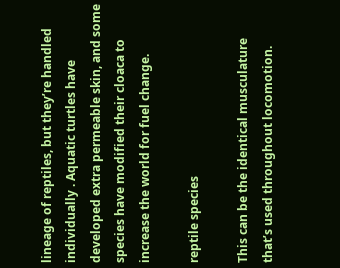lineage of reptiles, but they’re handled individually . Aquatic turtles have developed extra permeable skin, and some species have modified their cloaca to increase the world for fuel change.

reptile species

This can be the identical musculature that’s used throughout locomotion.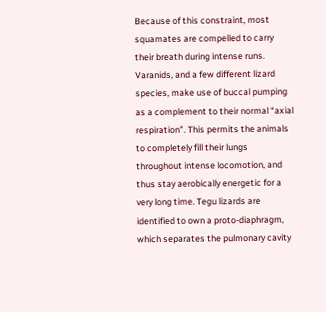Because of this constraint, most squamates are compelled to carry their breath during intense runs. Varanids, and a few different lizard species, make use of buccal pumping as a complement to their normal “axial respiration”. This permits the animals to completely fill their lungs throughout intense locomotion, and thus stay aerobically energetic for a very long time. Tegu lizards are identified to own a proto-diaphragm, which separates the pulmonary cavity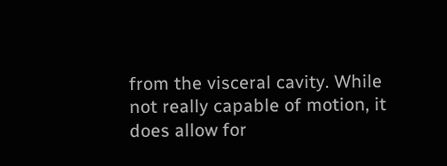from the visceral cavity. While not really capable of motion, it does allow for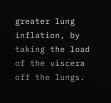greater lung inflation, by taking the load of the viscera off the lungs.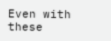Even with these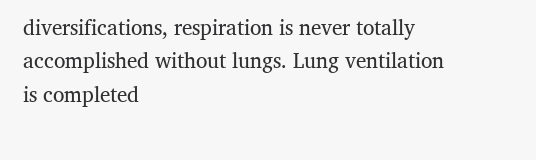diversifications, respiration is never totally accomplished without lungs. Lung ventilation is completed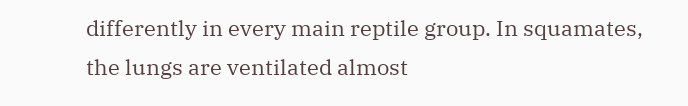differently in every main reptile group. In squamates, the lungs are ventilated almost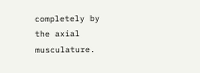completely by the axial musculature.